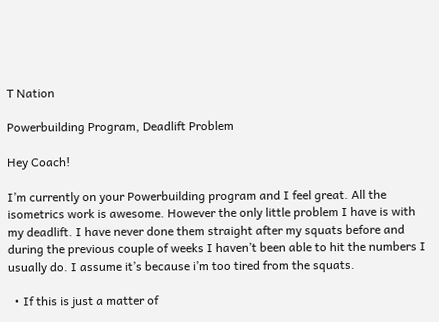T Nation

Powerbuilding Program, Deadlift Problem

Hey Coach!

I’m currently on your Powerbuilding program and I feel great. All the isometrics work is awesome. However the only little problem I have is with my deadlift. I have never done them straight after my squats before and during the previous couple of weeks I haven’t been able to hit the numbers I usually do. I assume it’s because i’m too tired from the squats.

  • If this is just a matter of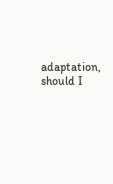adaptation, should I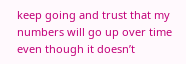keep going and trust that my numbers will go up over time even though it doesn’t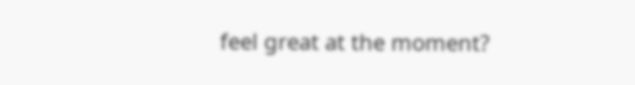feel great at the moment?